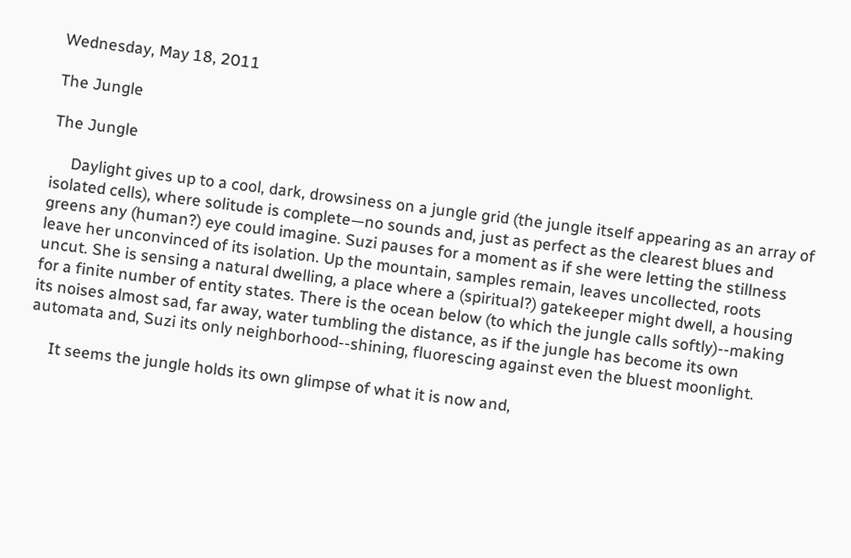Wednesday, May 18, 2011

The Jungle

The Jungle

     Daylight gives up to a cool, dark, drowsiness on a jungle grid (the jungle itself appearing as an array of isolated cells), where solitude is complete—no sounds and, just as perfect as the clearest blues and greens any (human?) eye could imagine. Suzi pauses for a moment as if she were letting the stillness leave her unconvinced of its isolation. Up the mountain, samples remain, leaves uncollected, roots uncut. She is sensing a natural dwelling, a place where a (spiritual?) gatekeeper might dwell, a housing for a finite number of entity states. There is the ocean below (to which the jungle calls softly)--making its noises almost sad, far away, water tumbling the distance, as if the jungle has become its own automata and, Suzi its only neighborhood--shining, fluorescing against even the bluest moonlight.

     It seems the jungle holds its own glimpse of what it is now and,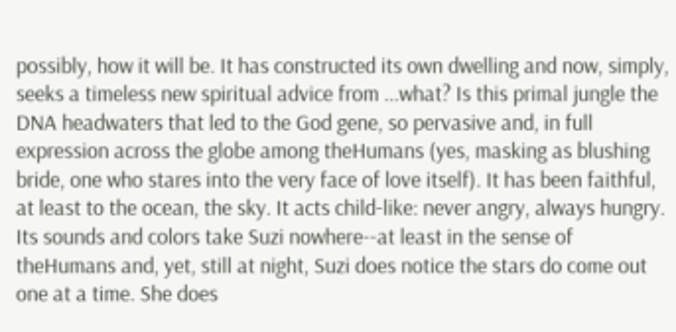possibly, how it will be. It has constructed its own dwelling and now, simply, seeks a timeless new spiritual advice from ...what? Is this primal jungle the DNA headwaters that led to the God gene, so pervasive and, in full expression across the globe among theHumans (yes, masking as blushing bride, one who stares into the very face of love itself). It has been faithful, at least to the ocean, the sky. It acts child-like: never angry, always hungry. Its sounds and colors take Suzi nowhere--at least in the sense of theHumans and, yet, still at night, Suzi does notice the stars do come out one at a time. She does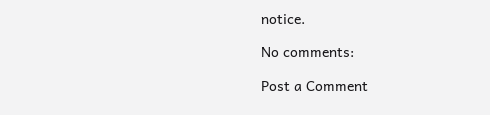notice.

No comments:

Post a Comment